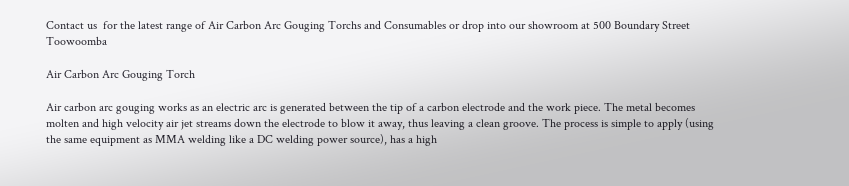Contact us  for the latest range of Air Carbon Arc Gouging Torchs and Consumables or drop into our showroom at 500 Boundary Street Toowoomba

Air Carbon Arc Gouging Torch

Air carbon arc gouging works as an electric arc is generated between the tip of a carbon electrode and the work piece. The metal becomes molten and high velocity air jet streams down the electrode to blow it away, thus leaving a clean groove. The process is simple to apply (using the same equipment as MMA welding like a DC welding power source), has a high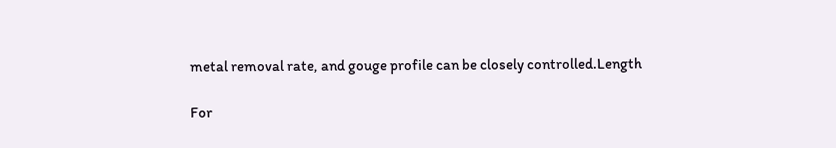metal removal rate, and gouge profile can be closely controlled.Length

For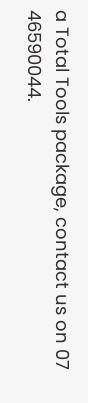a Total Tools package, contact us on 07 46590044.